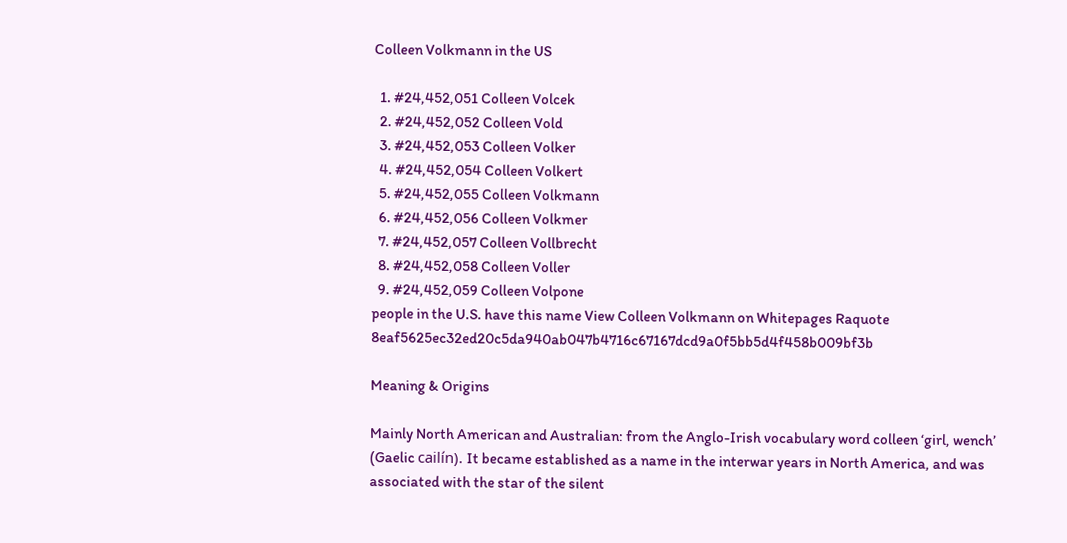Colleen Volkmann in the US

  1. #24,452,051 Colleen Volcek
  2. #24,452,052 Colleen Vold
  3. #24,452,053 Colleen Volker
  4. #24,452,054 Colleen Volkert
  5. #24,452,055 Colleen Volkmann
  6. #24,452,056 Colleen Volkmer
  7. #24,452,057 Colleen Vollbrecht
  8. #24,452,058 Colleen Voller
  9. #24,452,059 Colleen Volpone
people in the U.S. have this name View Colleen Volkmann on Whitepages Raquote 8eaf5625ec32ed20c5da940ab047b4716c67167dcd9a0f5bb5d4f458b009bf3b

Meaning & Origins

Mainly North American and Australian: from the Anglo-Irish vocabulary word colleen ‘girl, wench’ (Gaelic cailín). It became established as a name in the interwar years in North America, and was associated with the star of the silent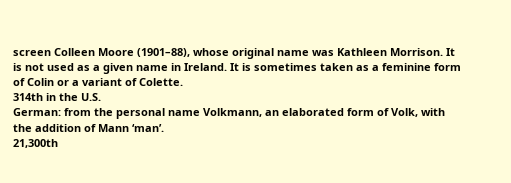screen Colleen Moore (1901–88), whose original name was Kathleen Morrison. It is not used as a given name in Ireland. It is sometimes taken as a feminine form of Colin or a variant of Colette.
314th in the U.S.
German: from the personal name Volkmann, an elaborated form of Volk, with the addition of Mann ‘man’.
21,300th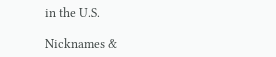in the U.S.

Nicknames &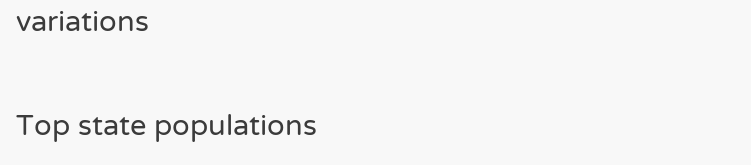variations

Top state populations